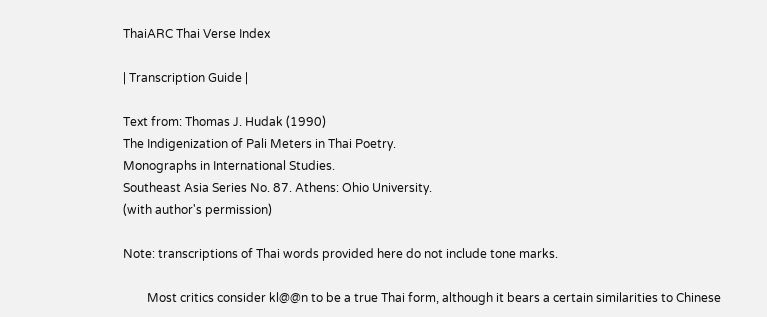ThaiARC Thai Verse Index

| Transcription Guide |

Text from: Thomas J. Hudak (1990)
The Indigenization of Pali Meters in Thai Poetry.
Monographs in International Studies.
Southeast Asia Series No. 87. Athens: Ohio University.
(with author's permission)

Note: transcriptions of Thai words provided here do not include tone marks.

        Most critics consider kl@@n to be a true Thai form, although it bears a certain similarities to Chinese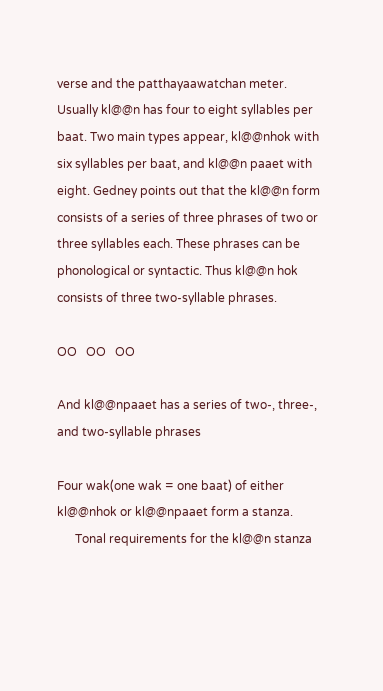verse and the patthayaawatchan meter. Usually kl@@n has four to eight syllables per baat. Two main types appear, kl@@nhok with six syllables per baat, and kl@@n paaet with eight. Gedney points out that the kl@@n form consists of a series of three phrases of two or three syllables each. These phrases can be phonological or syntactic. Thus kl@@n hok consists of three two-syllable phrases.

OO   OO   OO

And kl@@npaaet has a series of two-, three-, and two-syllable phrases

Four wak(one wak = one baat) of either kl@@nhok or kl@@npaaet form a stanza.
      Tonal requirements for the kl@@n stanza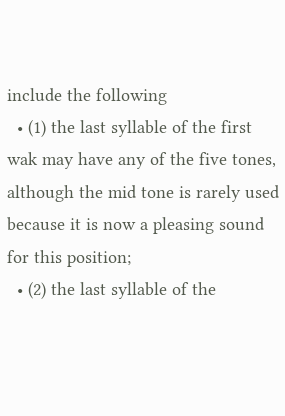include the following
  • (1) the last syllable of the first wak may have any of the five tones, although the mid tone is rarely used because it is now a pleasing sound for this position;
  • (2) the last syllable of the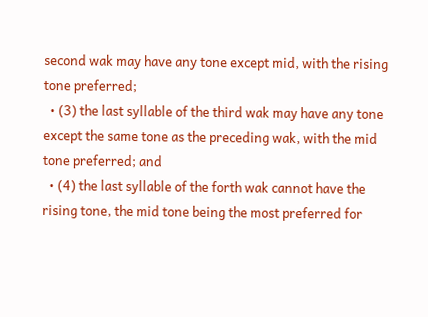second wak may have any tone except mid, with the rising tone preferred;
  • (3) the last syllable of the third wak may have any tone except the same tone as the preceding wak, with the mid tone preferred; and
  • (4) the last syllable of the forth wak cannot have the rising tone, the mid tone being the most preferred for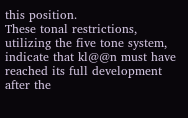this position.
These tonal restrictions, utilizing the five tone system, indicate that kl@@n must have reached its full development after the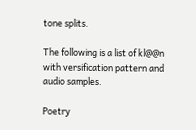tone splits.

The following is a list of kl@@n
with versification pattern and audio samples.

Poetry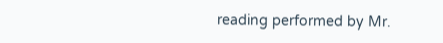reading performed by Mr.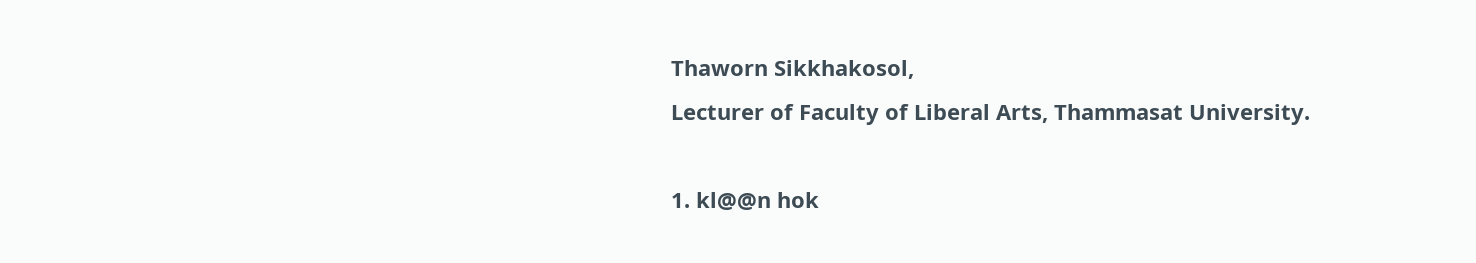Thaworn Sikkhakosol,
Lecturer of Faculty of Liberal Arts, Thammasat University.

1. kl@@n hok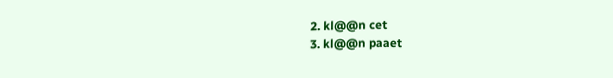2. kl@@n cet
3. kl@@n paaet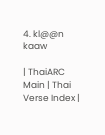4. kl@@n kaaw

| ThaiARC Main | Thai Verse Index |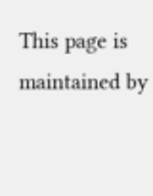This page is maintained by